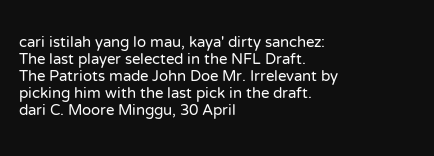cari istilah yang lo mau, kaya' dirty sanchez:
The last player selected in the NFL Draft.
The Patriots made John Doe Mr. Irrelevant by picking him with the last pick in the draft.
dari C. Moore Minggu, 30 April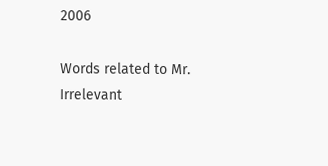2006

Words related to Mr. Irrelevant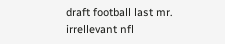draft football last mr. irrellevant nfl